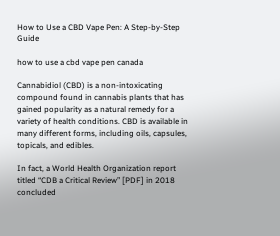How to Use a CBD Vape Pen: A Step-by-Step Guide

how to use a cbd vape pen canada

Cannabidiol (CBD) is a non-intoxicating compound found in cannabis plants that has gained popularity as a natural remedy for a variety of health conditions. CBD is available in many different forms, including oils, capsules, topicals, and edibles.

In fact, a World Health Organization report titled “CDB a Critical Review” [PDF] in 2018 concluded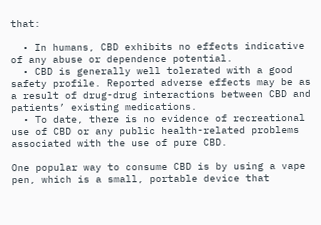that:

  • In humans, CBD exhibits no effects indicative of any abuse or dependence potential.
  • CBD is generally well tolerated with a good safety profile. Reported adverse effects may be as a result of drug-drug interactions between CBD and patients’ existing medications.
  • To date, there is no evidence of recreational use of CBD or any public health-related problems associated with the use of pure CBD.

One popular way to consume CBD is by using a vape pen, which is a small, portable device that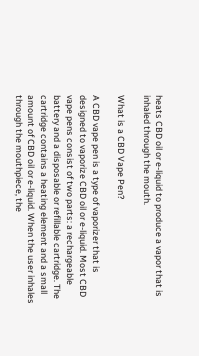heats CBD oil or e-liquid to produce a vapor that is inhaled through the mouth.

What is a CBD Vape Pen?

A CBD vape pen is a type of vaporizer that is designed to vaporize CBD oil or e-liquid. Most CBD vape pens consist of two parts: a rechargeable battery and a disposable or refillable cartridge. The cartridge contains a heating element and a small amount of CBD oil or e-liquid. When the user inhales through the mouthpiece, the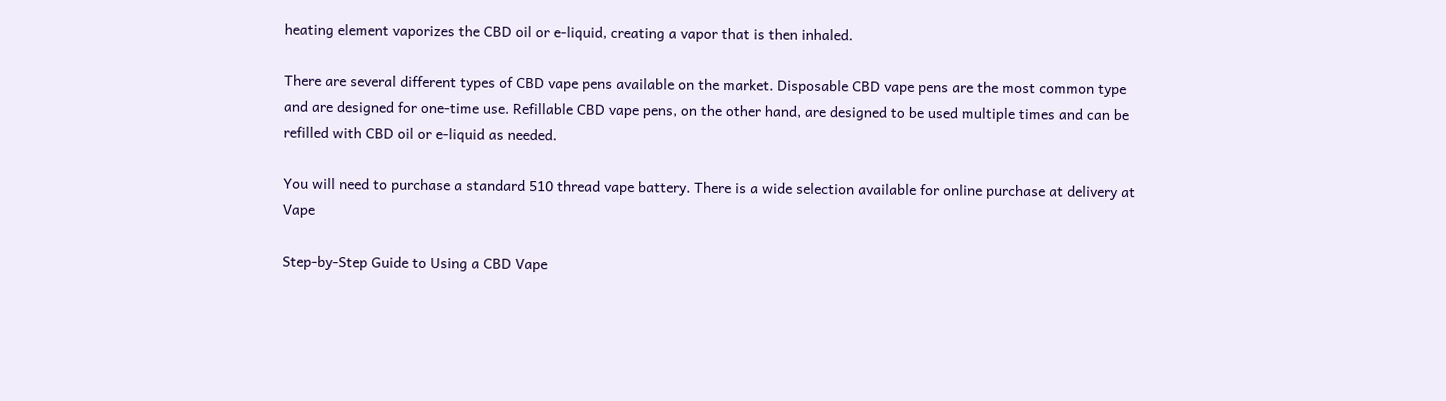heating element vaporizes the CBD oil or e-liquid, creating a vapor that is then inhaled.

There are several different types of CBD vape pens available on the market. Disposable CBD vape pens are the most common type and are designed for one-time use. Refillable CBD vape pens, on the other hand, are designed to be used multiple times and can be refilled with CBD oil or e-liquid as needed.

You will need to purchase a standard 510 thread vape battery. There is a wide selection available for online purchase at delivery at Vape

Step-by-Step Guide to Using a CBD Vape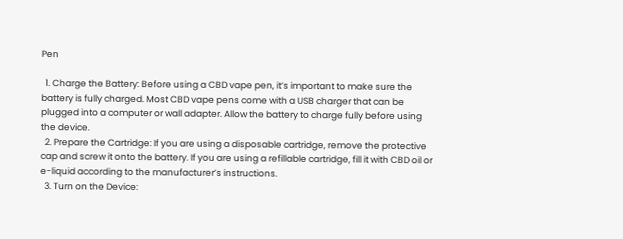Pen

  1. Charge the Battery: Before using a CBD vape pen, it’s important to make sure the battery is fully charged. Most CBD vape pens come with a USB charger that can be plugged into a computer or wall adapter. Allow the battery to charge fully before using the device.
  2. Prepare the Cartridge: If you are using a disposable cartridge, remove the protective cap and screw it onto the battery. If you are using a refillable cartridge, fill it with CBD oil or e-liquid according to the manufacturer’s instructions.
  3. Turn on the Device: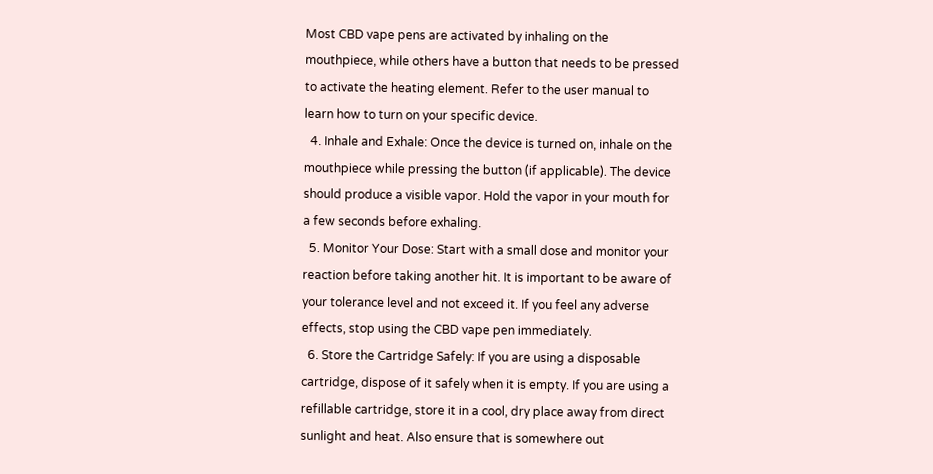Most CBD vape pens are activated by inhaling on the mouthpiece, while others have a button that needs to be pressed to activate the heating element. Refer to the user manual to learn how to turn on your specific device.
  4. Inhale and Exhale: Once the device is turned on, inhale on the mouthpiece while pressing the button (if applicable). The device should produce a visible vapor. Hold the vapor in your mouth for a few seconds before exhaling.
  5. Monitor Your Dose: Start with a small dose and monitor your reaction before taking another hit. It is important to be aware of your tolerance level and not exceed it. If you feel any adverse effects, stop using the CBD vape pen immediately.
  6. Store the Cartridge Safely: If you are using a disposable cartridge, dispose of it safely when it is empty. If you are using a refillable cartridge, store it in a cool, dry place away from direct sunlight and heat. Also ensure that is somewhere out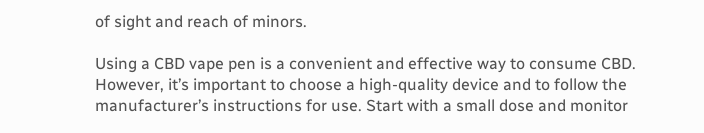of sight and reach of minors.

Using a CBD vape pen is a convenient and effective way to consume CBD. However, it’s important to choose a high-quality device and to follow the manufacturer’s instructions for use. Start with a small dose and monitor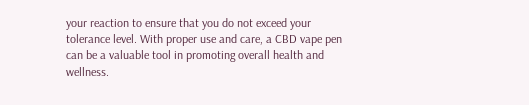your reaction to ensure that you do not exceed your tolerance level. With proper use and care, a CBD vape pen can be a valuable tool in promoting overall health and wellness.